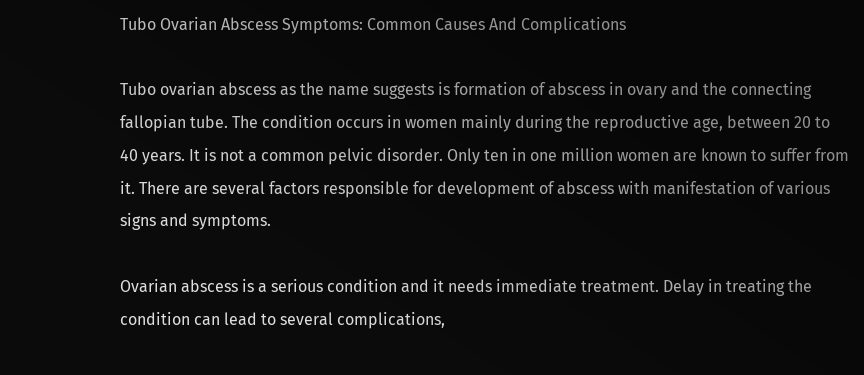Tubo Ovarian Abscess Symptoms: Common Causes And Complications

Tubo ovarian abscess as the name suggests is formation of abscess in ovary and the connecting fallopian tube. The condition occurs in women mainly during the reproductive age, between 20 to 40 years. It is not a common pelvic disorder. Only ten in one million women are known to suffer from it. There are several factors responsible for development of abscess with manifestation of various signs and symptoms.

Ovarian abscess is a serious condition and it needs immediate treatment. Delay in treating the condition can lead to several complications,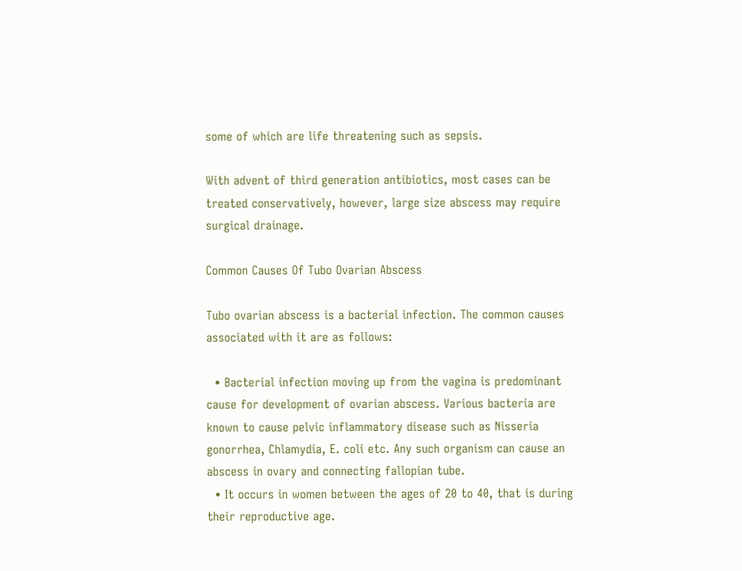some of which are life threatening such as sepsis.

With advent of third generation antibiotics, most cases can be treated conservatively, however, large size abscess may require surgical drainage.

Common Causes Of Tubo Ovarian Abscess

Tubo ovarian abscess is a bacterial infection. The common causes associated with it are as follows:

  • Bacterial infection moving up from the vagina is predominant cause for development of ovarian abscess. Various bacteria are known to cause pelvic inflammatory disease such as Nisseria gonorrhea, Chlamydia, E. coli etc. Any such organism can cause an abscess in ovary and connecting fallopian tube.
  • It occurs in women between the ages of 20 to 40, that is during their reproductive age.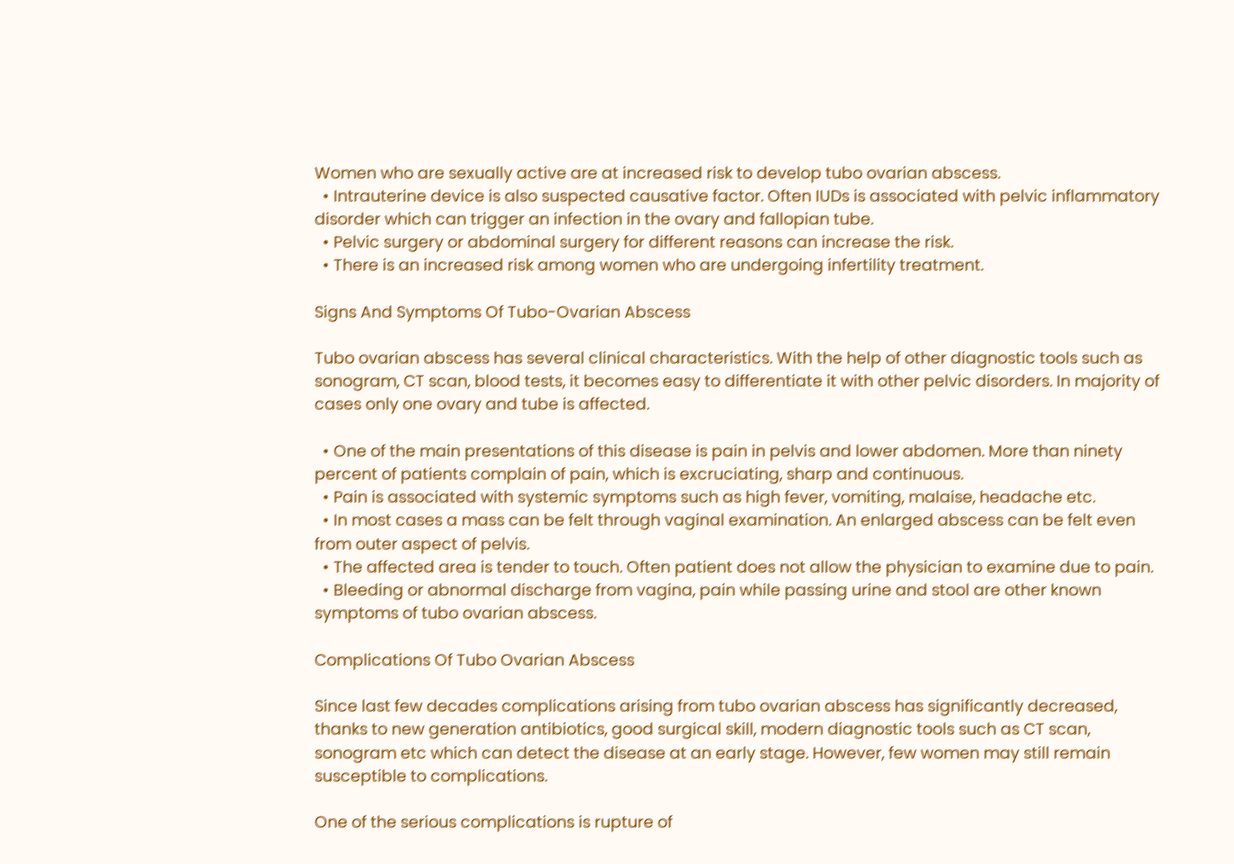Women who are sexually active are at increased risk to develop tubo ovarian abscess.
  • Intrauterine device is also suspected causative factor. Often IUDs is associated with pelvic inflammatory disorder which can trigger an infection in the ovary and fallopian tube.
  • Pelvic surgery or abdominal surgery for different reasons can increase the risk.
  • There is an increased risk among women who are undergoing infertility treatment.

Signs And Symptoms Of Tubo-Ovarian Abscess

Tubo ovarian abscess has several clinical characteristics. With the help of other diagnostic tools such as sonogram, CT scan, blood tests, it becomes easy to differentiate it with other pelvic disorders. In majority of cases only one ovary and tube is affected.

  • One of the main presentations of this disease is pain in pelvis and lower abdomen. More than ninety percent of patients complain of pain, which is excruciating, sharp and continuous.
  • Pain is associated with systemic symptoms such as high fever, vomiting, malaise, headache etc.
  • In most cases a mass can be felt through vaginal examination. An enlarged abscess can be felt even from outer aspect of pelvis.
  • The affected area is tender to touch. Often patient does not allow the physician to examine due to pain.
  • Bleeding or abnormal discharge from vagina, pain while passing urine and stool are other known symptoms of tubo ovarian abscess.

Complications Of Tubo Ovarian Abscess

Since last few decades complications arising from tubo ovarian abscess has significantly decreased, thanks to new generation antibiotics, good surgical skill, modern diagnostic tools such as CT scan, sonogram etc which can detect the disease at an early stage. However, few women may still remain susceptible to complications.

One of the serious complications is rupture of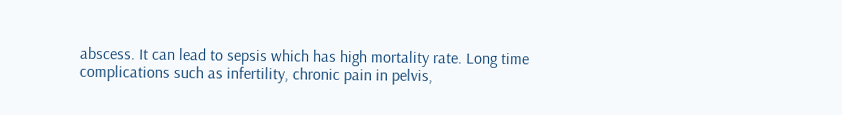abscess. It can lead to sepsis which has high mortality rate. Long time complications such as infertility, chronic pain in pelvis,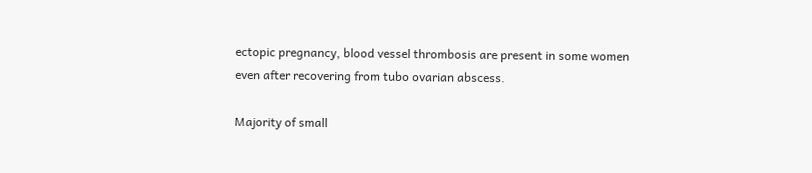ectopic pregnancy, blood vessel thrombosis are present in some women even after recovering from tubo ovarian abscess.

Majority of small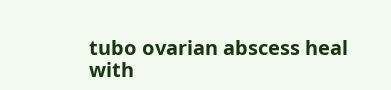tubo ovarian abscess heal with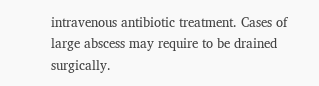intravenous antibiotic treatment. Cases of large abscess may require to be drained surgically.